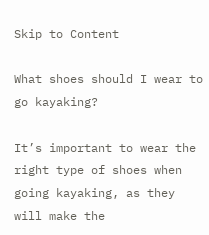Skip to Content

What shoes should I wear to go kayaking?

It’s important to wear the right type of shoes when going kayaking, as they will make the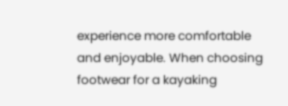experience more comfortable and enjoyable. When choosing footwear for a kayaking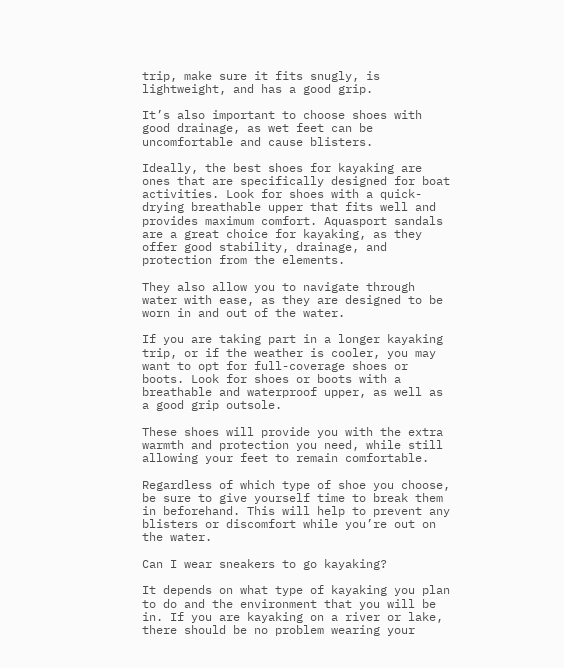trip, make sure it fits snugly, is lightweight, and has a good grip.

It’s also important to choose shoes with good drainage, as wet feet can be uncomfortable and cause blisters.

Ideally, the best shoes for kayaking are ones that are specifically designed for boat activities. Look for shoes with a quick-drying breathable upper that fits well and provides maximum comfort. Aquasport sandals are a great choice for kayaking, as they offer good stability, drainage, and protection from the elements.

They also allow you to navigate through water with ease, as they are designed to be worn in and out of the water.

If you are taking part in a longer kayaking trip, or if the weather is cooler, you may want to opt for full-coverage shoes or boots. Look for shoes or boots with a breathable and waterproof upper, as well as a good grip outsole.

These shoes will provide you with the extra warmth and protection you need, while still allowing your feet to remain comfortable.

Regardless of which type of shoe you choose, be sure to give yourself time to break them in beforehand. This will help to prevent any blisters or discomfort while you’re out on the water.

Can I wear sneakers to go kayaking?

It depends on what type of kayaking you plan to do and the environment that you will be in. If you are kayaking on a river or lake, there should be no problem wearing your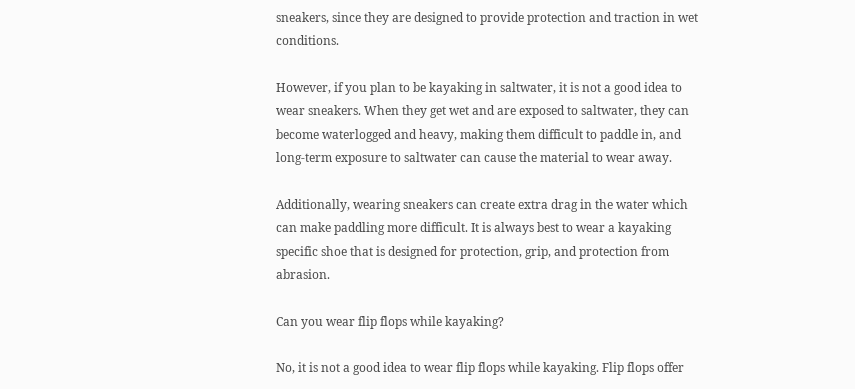sneakers, since they are designed to provide protection and traction in wet conditions.

However, if you plan to be kayaking in saltwater, it is not a good idea to wear sneakers. When they get wet and are exposed to saltwater, they can become waterlogged and heavy, making them difficult to paddle in, and long-term exposure to saltwater can cause the material to wear away.

Additionally, wearing sneakers can create extra drag in the water which can make paddling more difficult. It is always best to wear a kayaking specific shoe that is designed for protection, grip, and protection from abrasion.

Can you wear flip flops while kayaking?

No, it is not a good idea to wear flip flops while kayaking. Flip flops offer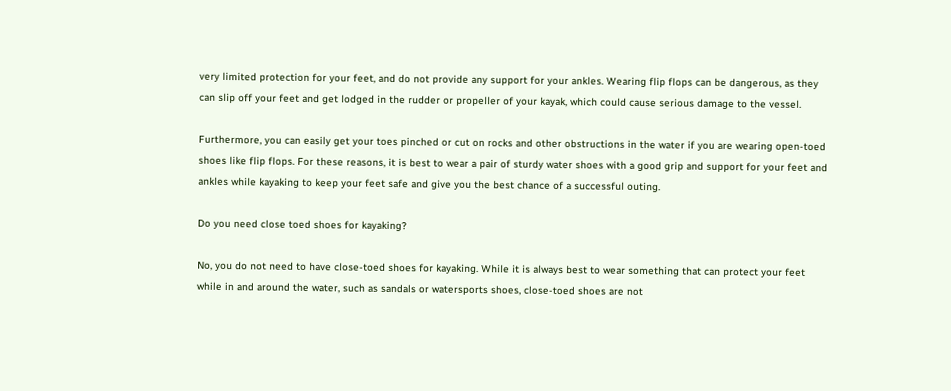very limited protection for your feet, and do not provide any support for your ankles. Wearing flip flops can be dangerous, as they can slip off your feet and get lodged in the rudder or propeller of your kayak, which could cause serious damage to the vessel.

Furthermore, you can easily get your toes pinched or cut on rocks and other obstructions in the water if you are wearing open-toed shoes like flip flops. For these reasons, it is best to wear a pair of sturdy water shoes with a good grip and support for your feet and ankles while kayaking to keep your feet safe and give you the best chance of a successful outing.

Do you need close toed shoes for kayaking?

No, you do not need to have close-toed shoes for kayaking. While it is always best to wear something that can protect your feet while in and around the water, such as sandals or watersports shoes, close-toed shoes are not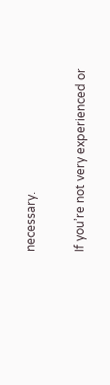necessary.

If you’re not very experienced or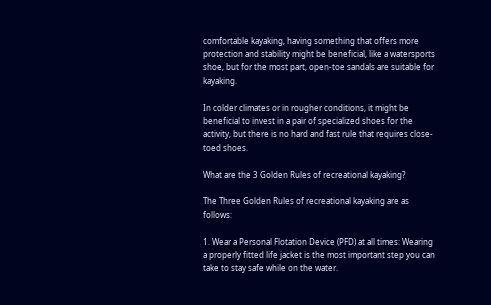comfortable kayaking, having something that offers more protection and stability might be beneficial, like a watersports shoe, but for the most part, open-toe sandals are suitable for kayaking.

In colder climates or in rougher conditions, it might be beneficial to invest in a pair of specialized shoes for the activity, but there is no hard and fast rule that requires close-toed shoes.

What are the 3 Golden Rules of recreational kayaking?

The Three Golden Rules of recreational kayaking are as follows:

1. Wear a Personal Flotation Device (PFD) at all times: Wearing a properly fitted life jacket is the most important step you can take to stay safe while on the water.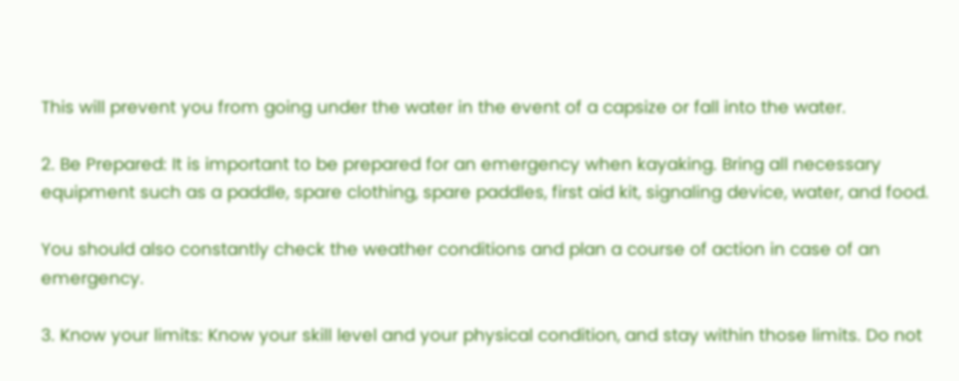This will prevent you from going under the water in the event of a capsize or fall into the water.

2. Be Prepared: It is important to be prepared for an emergency when kayaking. Bring all necessary equipment such as a paddle, spare clothing, spare paddles, first aid kit, signaling device, water, and food.

You should also constantly check the weather conditions and plan a course of action in case of an emergency.

3. Know your limits: Know your skill level and your physical condition, and stay within those limits. Do not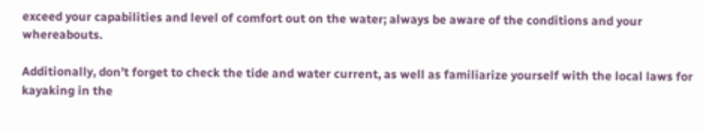exceed your capabilities and level of comfort out on the water; always be aware of the conditions and your whereabouts.

Additionally, don’t forget to check the tide and water current, as well as familiarize yourself with the local laws for kayaking in the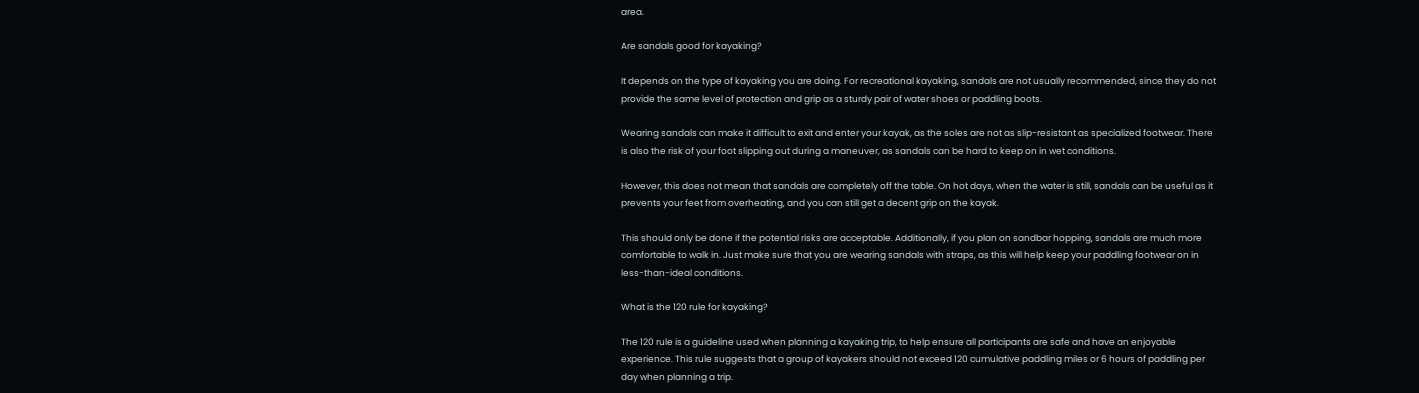area.

Are sandals good for kayaking?

It depends on the type of kayaking you are doing. For recreational kayaking, sandals are not usually recommended, since they do not provide the same level of protection and grip as a sturdy pair of water shoes or paddling boots.

Wearing sandals can make it difficult to exit and enter your kayak, as the soles are not as slip-resistant as specialized footwear. There is also the risk of your foot slipping out during a maneuver, as sandals can be hard to keep on in wet conditions.

However, this does not mean that sandals are completely off the table. On hot days, when the water is still, sandals can be useful as it prevents your feet from overheating, and you can still get a decent grip on the kayak.

This should only be done if the potential risks are acceptable. Additionally, if you plan on sandbar hopping, sandals are much more comfortable to walk in. Just make sure that you are wearing sandals with straps, as this will help keep your paddling footwear on in less-than-ideal conditions.

What is the 120 rule for kayaking?

The 120 rule is a guideline used when planning a kayaking trip, to help ensure all participants are safe and have an enjoyable experience. This rule suggests that a group of kayakers should not exceed 120 cumulative paddling miles or 6 hours of paddling per day when planning a trip.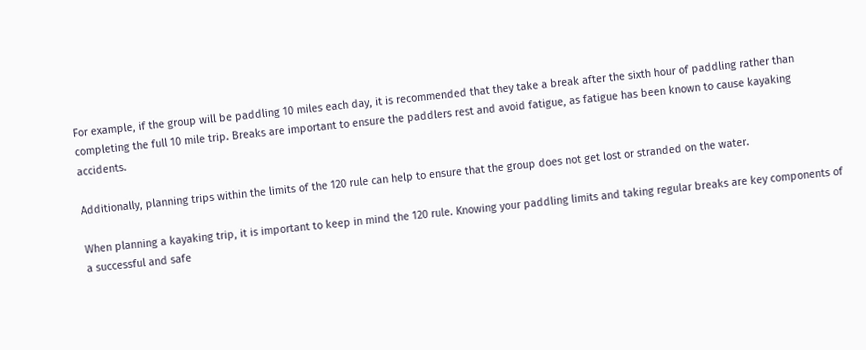For example, if the group will be paddling 10 miles each day, it is recommended that they take a break after the sixth hour of paddling rather than completing the full 10 mile trip. Breaks are important to ensure the paddlers rest and avoid fatigue, as fatigue has been known to cause kayaking accidents.

Additionally, planning trips within the limits of the 120 rule can help to ensure that the group does not get lost or stranded on the water.

When planning a kayaking trip, it is important to keep in mind the 120 rule. Knowing your paddling limits and taking regular breaks are key components of a successful and safe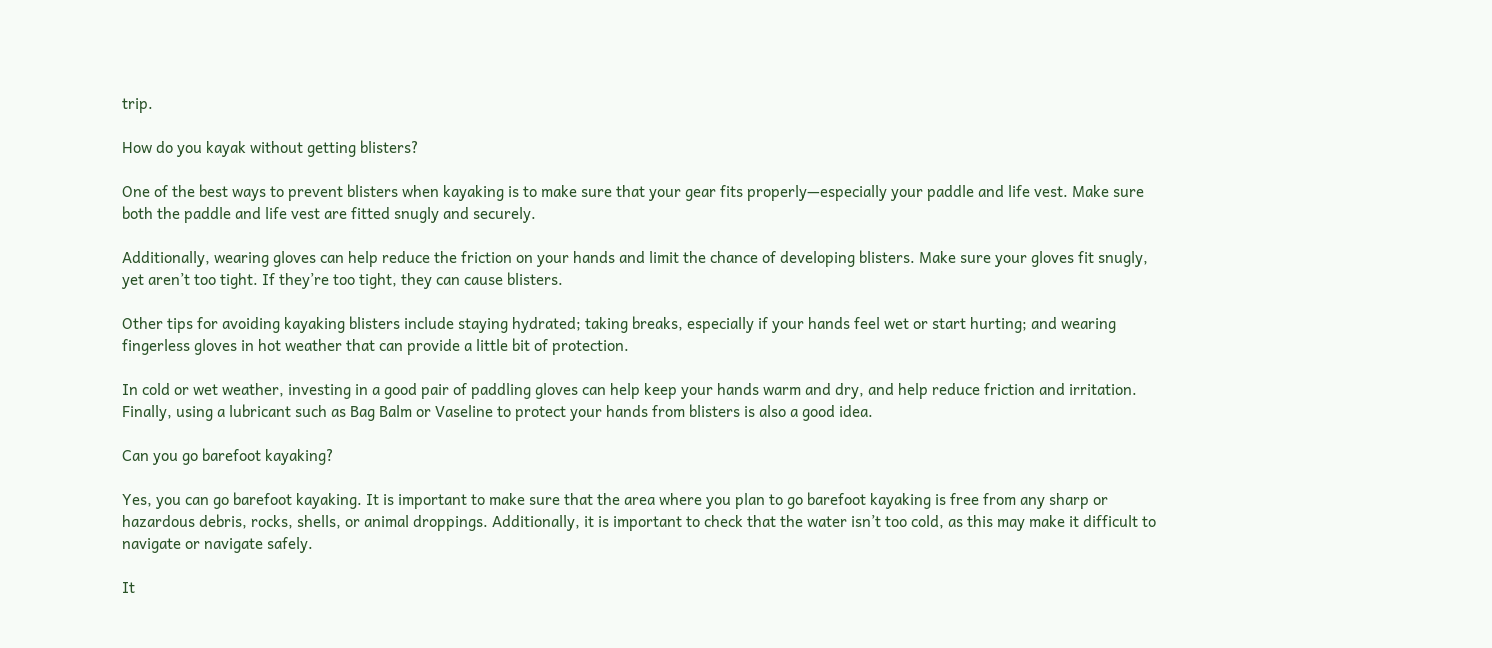trip.

How do you kayak without getting blisters?

One of the best ways to prevent blisters when kayaking is to make sure that your gear fits properly—especially your paddle and life vest. Make sure both the paddle and life vest are fitted snugly and securely.

Additionally, wearing gloves can help reduce the friction on your hands and limit the chance of developing blisters. Make sure your gloves fit snugly, yet aren’t too tight. If they’re too tight, they can cause blisters.

Other tips for avoiding kayaking blisters include staying hydrated; taking breaks, especially if your hands feel wet or start hurting; and wearing fingerless gloves in hot weather that can provide a little bit of protection.

In cold or wet weather, investing in a good pair of paddling gloves can help keep your hands warm and dry, and help reduce friction and irritation. Finally, using a lubricant such as Bag Balm or Vaseline to protect your hands from blisters is also a good idea.

Can you go barefoot kayaking?

Yes, you can go barefoot kayaking. It is important to make sure that the area where you plan to go barefoot kayaking is free from any sharp or hazardous debris, rocks, shells, or animal droppings. Additionally, it is important to check that the water isn’t too cold, as this may make it difficult to navigate or navigate safely.

It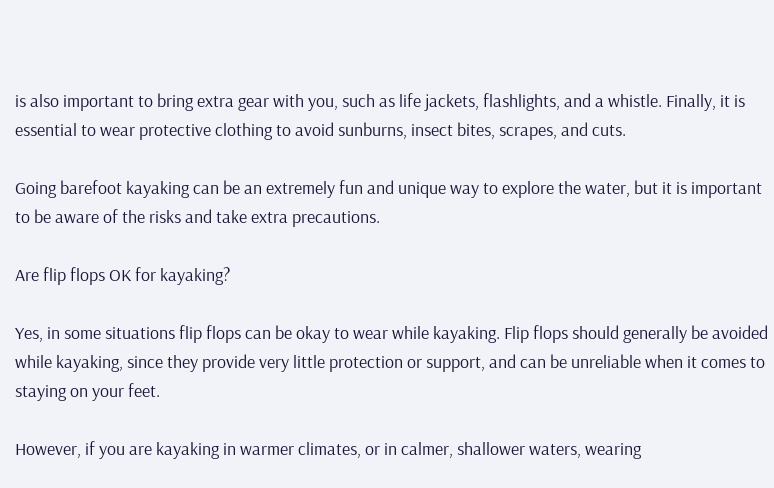is also important to bring extra gear with you, such as life jackets, flashlights, and a whistle. Finally, it is essential to wear protective clothing to avoid sunburns, insect bites, scrapes, and cuts.

Going barefoot kayaking can be an extremely fun and unique way to explore the water, but it is important to be aware of the risks and take extra precautions.

Are flip flops OK for kayaking?

Yes, in some situations flip flops can be okay to wear while kayaking. Flip flops should generally be avoided while kayaking, since they provide very little protection or support, and can be unreliable when it comes to staying on your feet.

However, if you are kayaking in warmer climates, or in calmer, shallower waters, wearing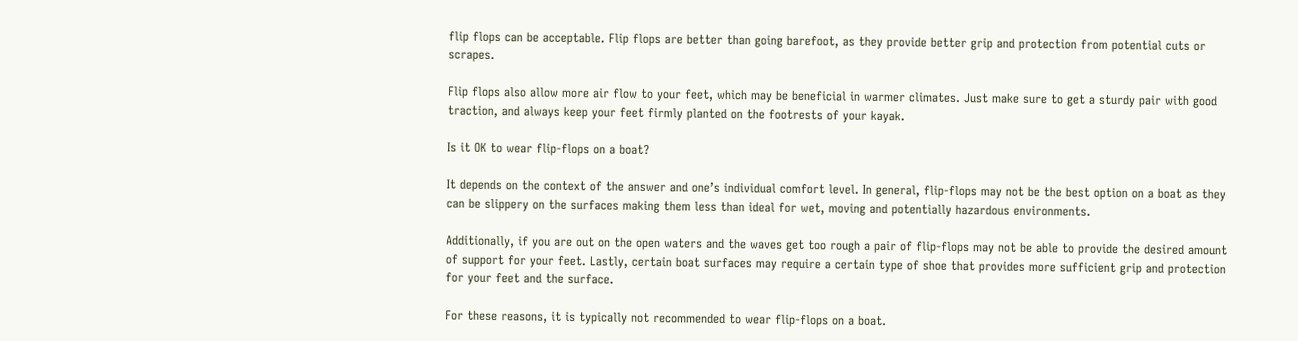flip flops can be acceptable. Flip flops are better than going barefoot, as they provide better grip and protection from potential cuts or scrapes.

Flip flops also allow more air flow to your feet, which may be beneficial in warmer climates. Just make sure to get a sturdy pair with good traction, and always keep your feet firmly planted on the footrests of your kayak.

Is it OK to wear flip-flops on a boat?

It depends on the context of the answer and one’s individual comfort level. In general, flip-flops may not be the best option on a boat as they can be slippery on the surfaces making them less than ideal for wet, moving and potentially hazardous environments.

Additionally, if you are out on the open waters and the waves get too rough a pair of flip-flops may not be able to provide the desired amount of support for your feet. Lastly, certain boat surfaces may require a certain type of shoe that provides more sufficient grip and protection for your feet and the surface.

For these reasons, it is typically not recommended to wear flip-flops on a boat.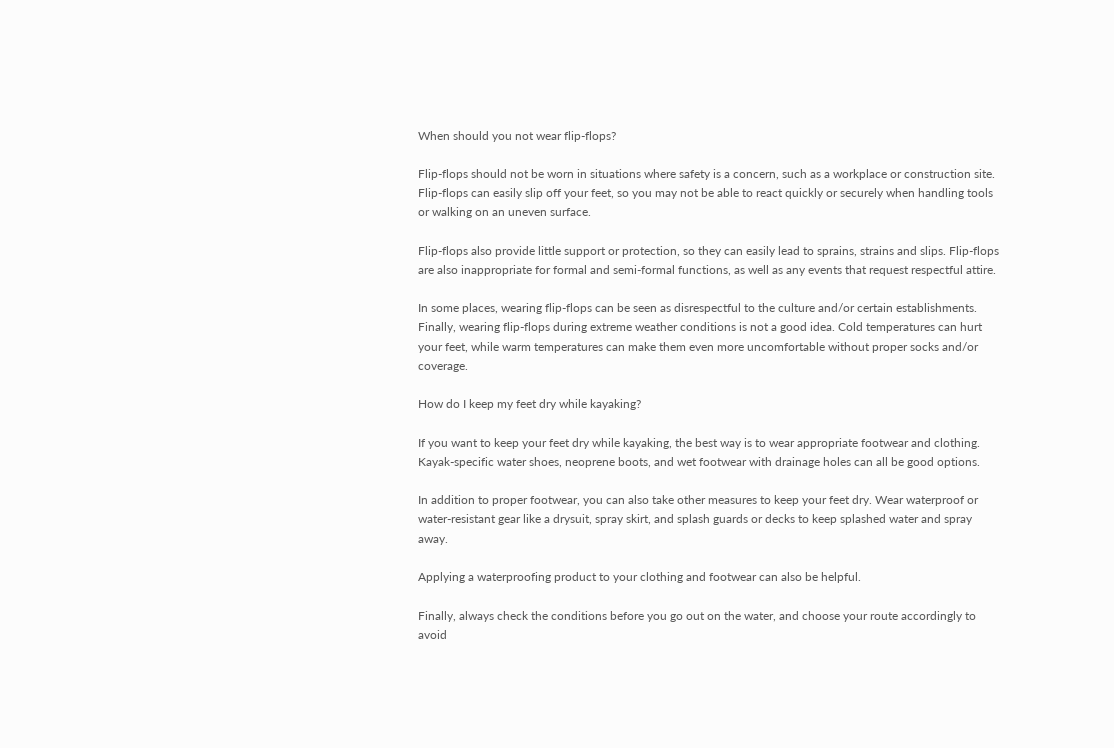When should you not wear flip-flops?

Flip-flops should not be worn in situations where safety is a concern, such as a workplace or construction site. Flip-flops can easily slip off your feet, so you may not be able to react quickly or securely when handling tools or walking on an uneven surface.

Flip-flops also provide little support or protection, so they can easily lead to sprains, strains and slips. Flip-flops are also inappropriate for formal and semi-formal functions, as well as any events that request respectful attire.

In some places, wearing flip-flops can be seen as disrespectful to the culture and/or certain establishments. Finally, wearing flip-flops during extreme weather conditions is not a good idea. Cold temperatures can hurt your feet, while warm temperatures can make them even more uncomfortable without proper socks and/or coverage.

How do I keep my feet dry while kayaking?

If you want to keep your feet dry while kayaking, the best way is to wear appropriate footwear and clothing. Kayak-specific water shoes, neoprene boots, and wet footwear with drainage holes can all be good options.

In addition to proper footwear, you can also take other measures to keep your feet dry. Wear waterproof or water-resistant gear like a drysuit, spray skirt, and splash guards or decks to keep splashed water and spray away.

Applying a waterproofing product to your clothing and footwear can also be helpful.

Finally, always check the conditions before you go out on the water, and choose your route accordingly to avoid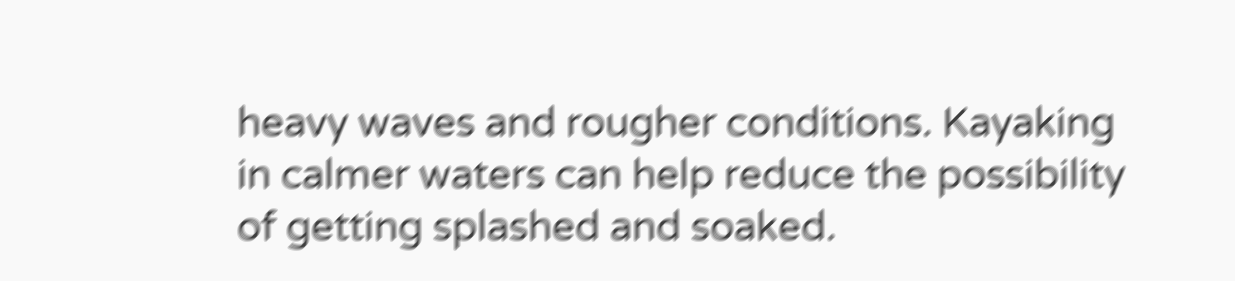heavy waves and rougher conditions. Kayaking in calmer waters can help reduce the possibility of getting splashed and soaked.